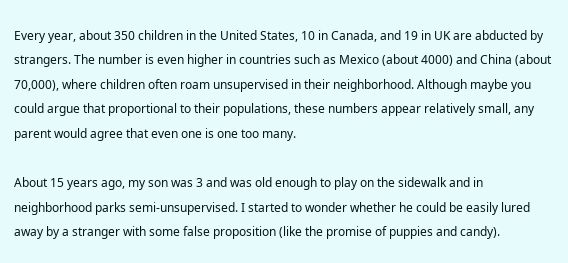Every year, about 350 children in the United States, 10 in Canada, and 19 in UK are abducted by strangers. The number is even higher in countries such as Mexico (about 4000) and China (about 70,000), where children often roam unsupervised in their neighborhood. Although maybe you could argue that proportional to their populations, these numbers appear relatively small, any parent would agree that even one is one too many.

About 15 years ago, my son was 3 and was old enough to play on the sidewalk and in neighborhood parks semi-unsupervised. I started to wonder whether he could be easily lured away by a stranger with some false proposition (like the promise of puppies and candy).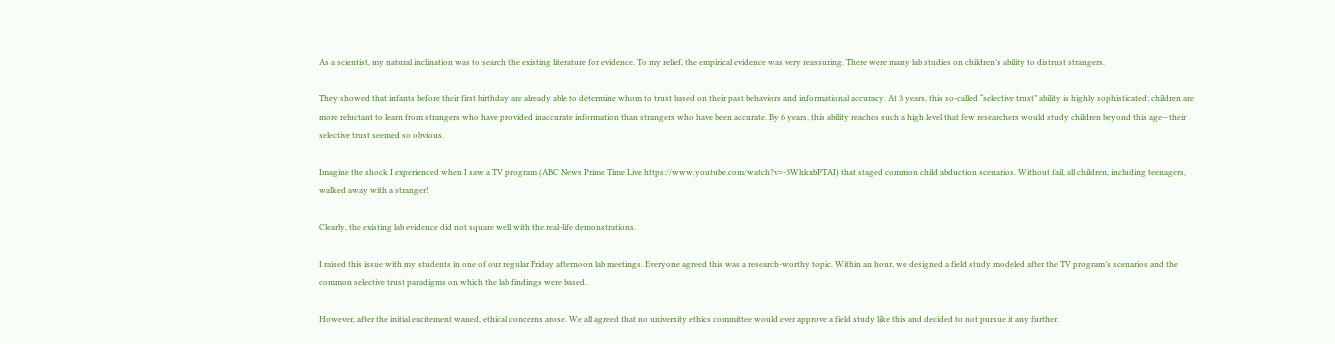As a scientist, my natural inclination was to search the existing literature for evidence. To my relief, the empirical evidence was very reassuring. There were many lab studies on children’s ability to distrust strangers.

They showed that infants before their first birthday are already able to determine whom to trust based on their past behaviors and informational accuracy. At 3 years, this so-called “selective trust” ability is highly sophisticated: children are more reluctant to learn from strangers who have provided inaccurate information than strangers who have been accurate. By 6 years, this ability reaches such a high level that few researchers would study children beyond this age—their selective trust seemed so obvious.

Imagine the shock I experienced when I saw a TV program (ABC News Prime Time Live https://www.youtube.com/watch?v=-3WhkxbPTAI) that staged common child abduction scenarios. Without fail, all children, including teenagers, walked away with a stranger!

Clearly, the existing lab evidence did not square well with the real-life demonstrations.

I raised this issue with my students in one of our regular Friday afternoon lab meetings. Everyone agreed this was a research-worthy topic. Within an hour, we designed a field study modeled after the TV program’s scenarios and the common selective trust paradigms on which the lab findings were based.

However, after the initial excitement waned, ethical concerns arose. We all agreed that no university ethics committee would ever approve a field study like this and decided to not pursue it any further.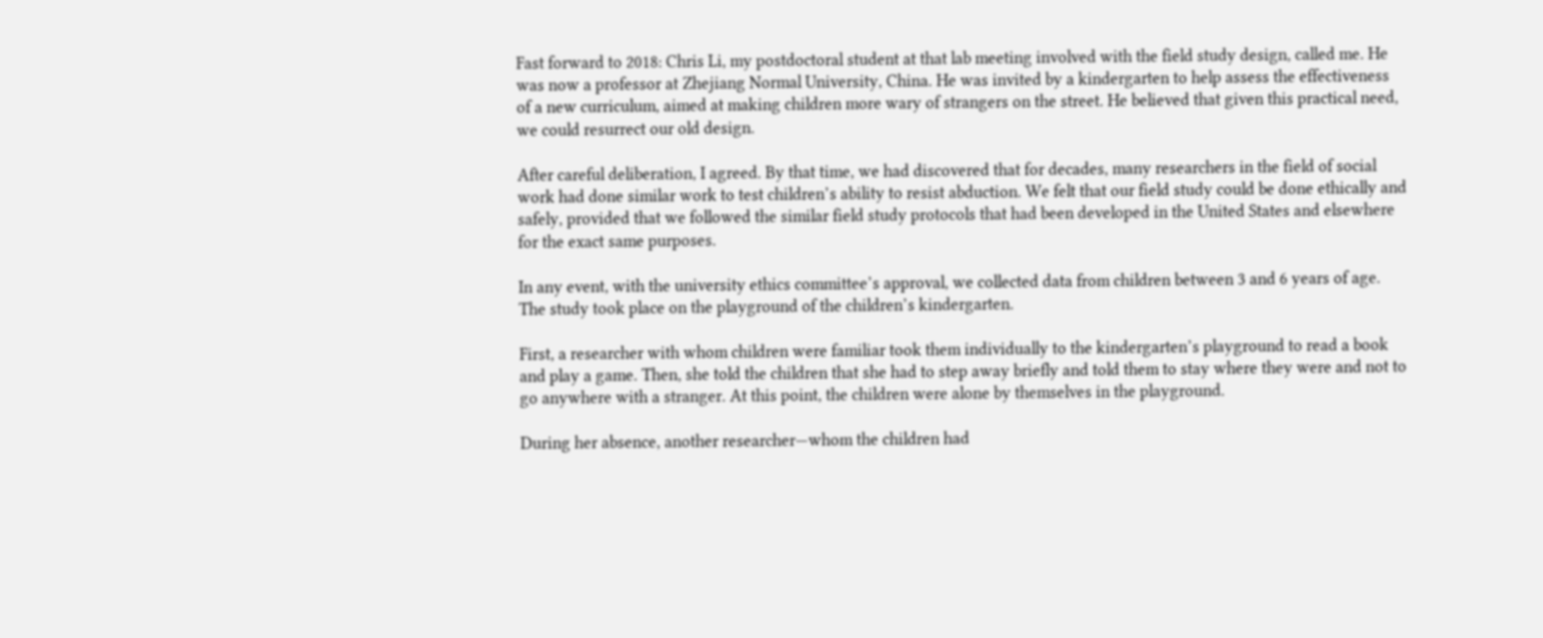Fast forward to 2018: Chris Li, my postdoctoral student at that lab meeting involved with the field study design, called me. He was now a professor at Zhejiang Normal University, China. He was invited by a kindergarten to help assess the effectiveness of a new curriculum, aimed at making children more wary of strangers on the street. He believed that given this practical need, we could resurrect our old design.

After careful deliberation, I agreed. By that time, we had discovered that for decades, many researchers in the field of social work had done similar work to test children’s ability to resist abduction. We felt that our field study could be done ethically and safely, provided that we followed the similar field study protocols that had been developed in the United States and elsewhere for the exact same purposes.

In any event, with the university ethics committee’s approval, we collected data from children between 3 and 6 years of age. The study took place on the playground of the children’s kindergarten.

First, a researcher with whom children were familiar took them individually to the kindergarten’s playground to read a book and play a game. Then, she told the children that she had to step away briefly and told them to stay where they were and not to go anywhere with a stranger. At this point, the children were alone by themselves in the playground.

During her absence, another researcher—whom the children had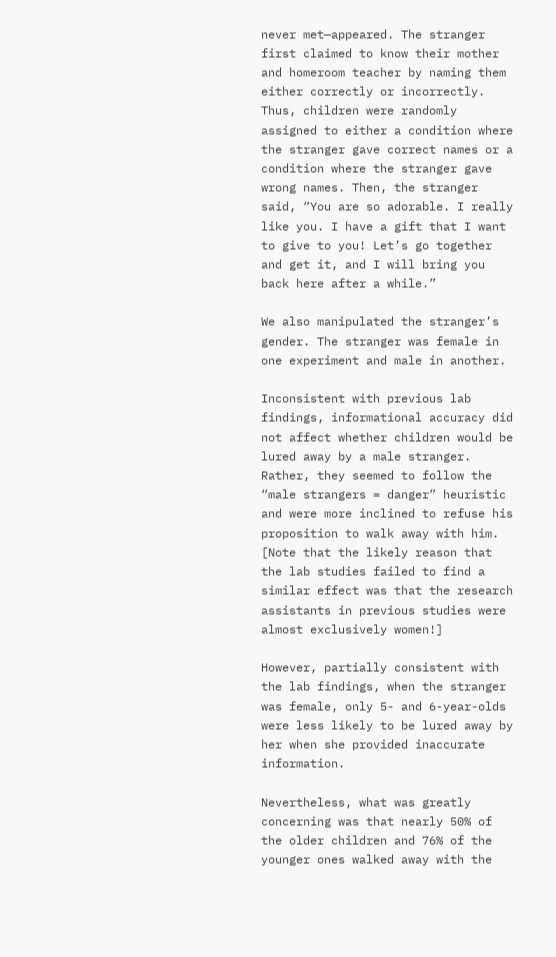never met—appeared. The stranger first claimed to know their mother and homeroom teacher by naming them either correctly or incorrectly. Thus, children were randomly assigned to either a condition where the stranger gave correct names or a condition where the stranger gave wrong names. Then, the stranger said, “You are so adorable. I really like you. I have a gift that I want to give to you! Let’s go together and get it, and I will bring you back here after a while.”

We also manipulated the stranger’s gender. The stranger was female in one experiment and male in another.

Inconsistent with previous lab findings, informational accuracy did not affect whether children would be lured away by a male stranger. Rather, they seemed to follow the “male strangers = danger” heuristic and were more inclined to refuse his proposition to walk away with him. [Note that the likely reason that the lab studies failed to find a similar effect was that the research assistants in previous studies were almost exclusively women!]

However, partially consistent with the lab findings, when the stranger was female, only 5- and 6-year-olds were less likely to be lured away by her when she provided inaccurate information.

Nevertheless, what was greatly concerning was that nearly 50% of the older children and 76% of the younger ones walked away with the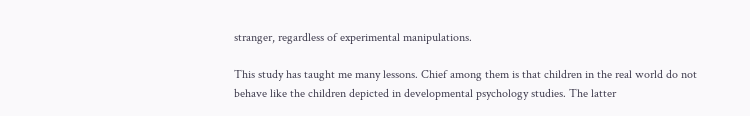stranger, regardless of experimental manipulations.

This study has taught me many lessons. Chief among them is that children in the real world do not behave like the children depicted in developmental psychology studies. The latter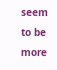seem to be more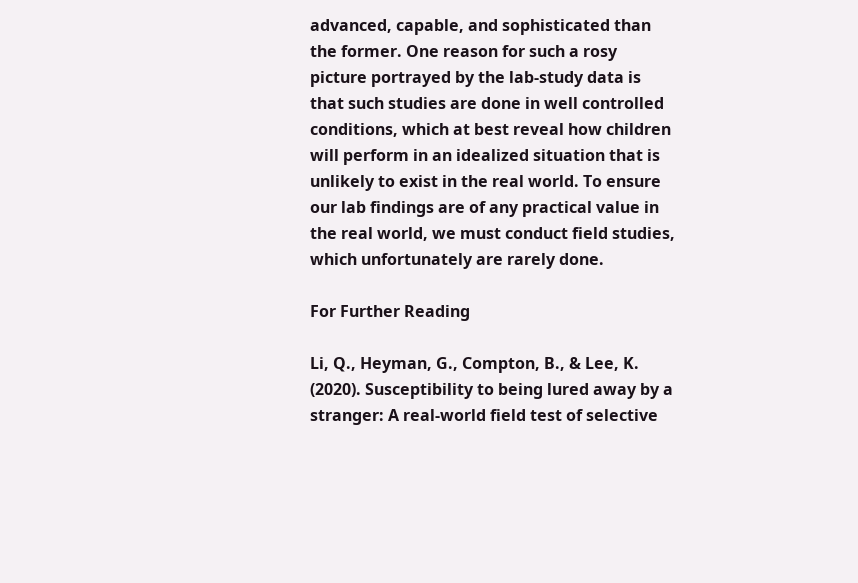advanced, capable, and sophisticated than the former. One reason for such a rosy picture portrayed by the lab-study data is that such studies are done in well controlled conditions, which at best reveal how children will perform in an idealized situation that is unlikely to exist in the real world. To ensure our lab findings are of any practical value in the real world, we must conduct field studies, which unfortunately are rarely done.

For Further Reading

Li, Q., Heyman, G., Compton, B., & Lee, K. (2020). Susceptibility to being lured away by a stranger: A real-world field test of selective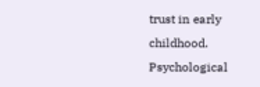trust in early childhood. Psychological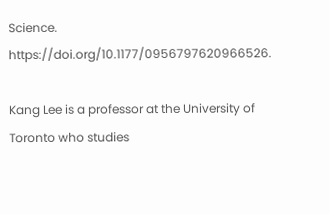Science. https://doi.org/10.1177/0956797620966526.

Kang Lee is a professor at the University of Toronto who studies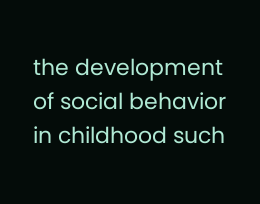the development of social behavior in childhood such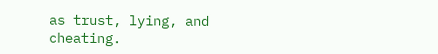as trust, lying, and cheating.